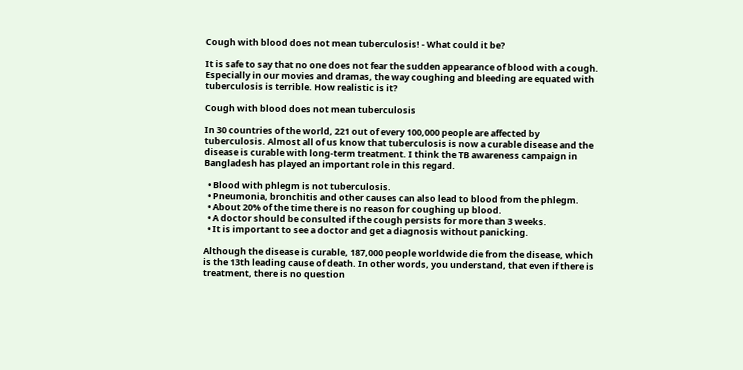Cough with blood does not mean tuberculosis! - What could it be?

It is safe to say that no one does not fear the sudden appearance of blood with a cough. Especially in our movies and dramas, the way coughing and bleeding are equated with tuberculosis is terrible. How realistic is it?

Cough with blood does not mean tuberculosis

In 30 countries of the world, 221 out of every 100,000 people are affected by tuberculosis. Almost all of us know that tuberculosis is now a curable disease and the disease is curable with long-term treatment. I think the TB awareness campaign in Bangladesh has played an important role in this regard.

  • Blood with phlegm is not tuberculosis.
  • Pneumonia, bronchitis and other causes can also lead to blood from the phlegm.
  • About 20% of the time there is no reason for coughing up blood.
  • A doctor should be consulted if the cough persists for more than 3 weeks.
  • It is important to see a doctor and get a diagnosis without panicking.

Although the disease is curable, 187,000 people worldwide die from the disease, which is the 13th leading cause of death. In other words, you understand, that even if there is treatment, there is no question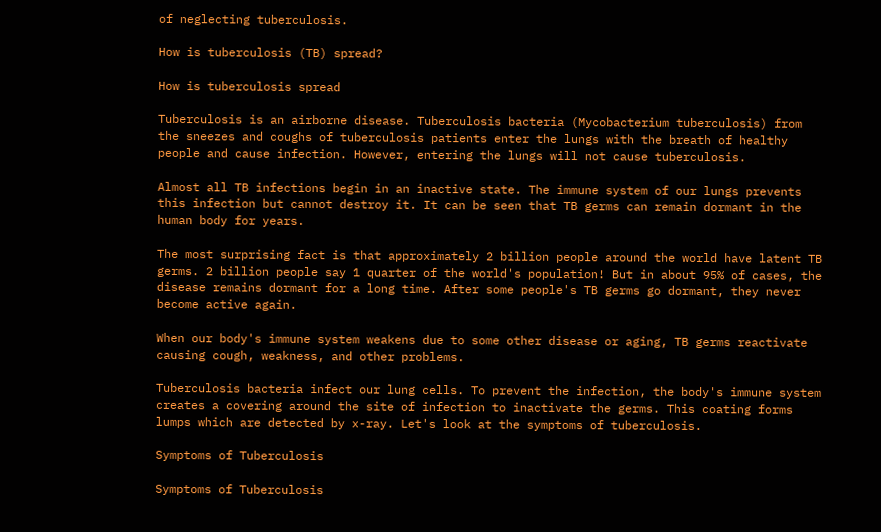of neglecting tuberculosis.

How is tuberculosis (TB) spread?

How is tuberculosis spread

Tuberculosis is an airborne disease. Tuberculosis bacteria (Mycobacterium tuberculosis) from the sneezes and coughs of tuberculosis patients enter the lungs with the breath of healthy people and cause infection. However, entering the lungs will not cause tuberculosis.

Almost all TB infections begin in an inactive state. The immune system of our lungs prevents this infection but cannot destroy it. It can be seen that TB germs can remain dormant in the human body for years.

The most surprising fact is that approximately 2 billion people around the world have latent TB germs. 2 billion people say 1 quarter of the world's population! But in about 95% of cases, the disease remains dormant for a long time. After some people's TB germs go dormant, they never become active again.

When our body's immune system weakens due to some other disease or aging, TB germs reactivate causing cough, weakness, and other problems.

Tuberculosis bacteria infect our lung cells. To prevent the infection, the body's immune system creates a covering around the site of infection to inactivate the germs. This coating forms lumps which are detected by x-ray. Let's look at the symptoms of tuberculosis.

Symptoms of Tuberculosis

Symptoms of Tuberculosis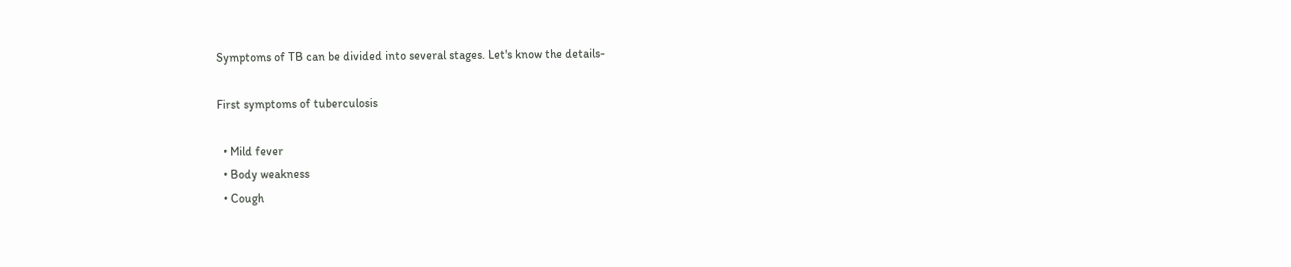Symptoms of TB can be divided into several stages. Let's know the details-

First symptoms of tuberculosis

  • Mild fever
  • Body weakness
  • Cough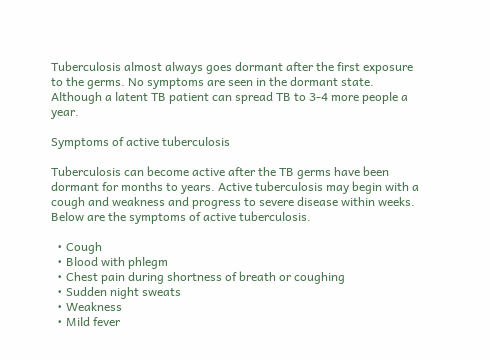Tuberculosis almost always goes dormant after the first exposure to the germs. No symptoms are seen in the dormant state. Although a latent TB patient can spread TB to 3-4 more people a year.

Symptoms of active tuberculosis

Tuberculosis can become active after the TB germs have been dormant for months to years. Active tuberculosis may begin with a cough and weakness and progress to severe disease within weeks. Below are the symptoms of active tuberculosis.

  • Cough
  • Blood with phlegm
  • Chest pain during shortness of breath or coughing
  • Sudden night sweats
  • Weakness
  • Mild fever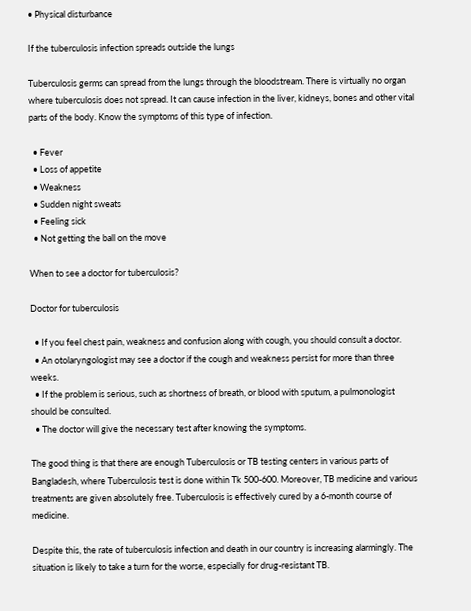• Physical disturbance

If the tuberculosis infection spreads outside the lungs

Tuberculosis germs can spread from the lungs through the bloodstream. There is virtually no organ where tuberculosis does not spread. It can cause infection in the liver, kidneys, bones and other vital parts of the body. Know the symptoms of this type of infection.

  • Fever
  • Loss of appetite
  • Weakness
  • Sudden night sweats
  • Feeling sick
  • Not getting the ball on the move

When to see a doctor for tuberculosis?

Doctor for tuberculosis

  • If you feel chest pain, weakness and confusion along with cough, you should consult a doctor.
  • An otolaryngologist may see a doctor if the cough and weakness persist for more than three weeks.
  • If the problem is serious, such as shortness of breath, or blood with sputum, a pulmonologist should be consulted.
  • The doctor will give the necessary test after knowing the symptoms.

The good thing is that there are enough Tuberculosis or TB testing centers in various parts of Bangladesh, where Tuberculosis test is done within Tk 500-600. Moreover, TB medicine and various treatments are given absolutely free. Tuberculosis is effectively cured by a 6-month course of medicine.

Despite this, the rate of tuberculosis infection and death in our country is increasing alarmingly. The situation is likely to take a turn for the worse, especially for drug-resistant TB.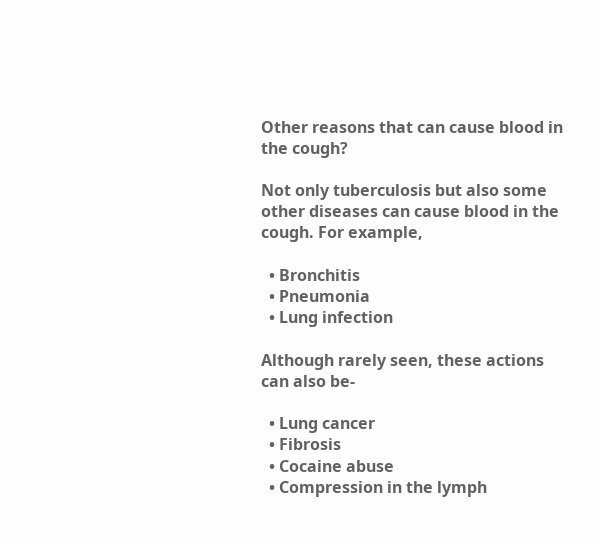Other reasons that can cause blood in the cough?

Not only tuberculosis but also some other diseases can cause blood in the cough. For example,

  • Bronchitis
  • Pneumonia
  • Lung infection

Although rarely seen, these actions can also be-

  • Lung cancer
  • Fibrosis
  • Cocaine abuse
  • Compression in the lymph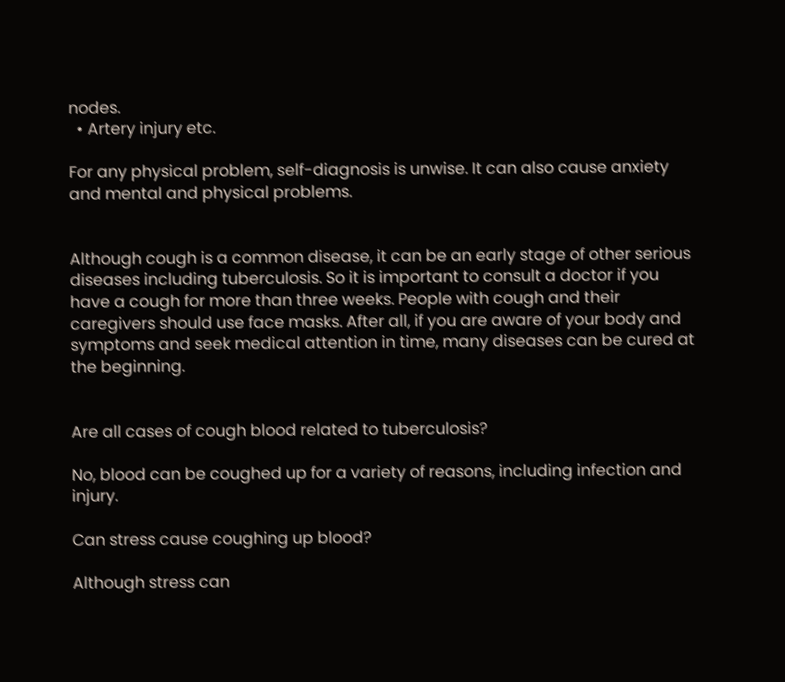nodes.
  • Artery injury etc.

For any physical problem, self-diagnosis is unwise. It can also cause anxiety and mental and physical problems.


Although cough is a common disease, it can be an early stage of other serious diseases including tuberculosis. So it is important to consult a doctor if you have a cough for more than three weeks. People with cough and their caregivers should use face masks. After all, if you are aware of your body and symptoms and seek medical attention in time, many diseases can be cured at the beginning.


Are all cases of cough blood related to tuberculosis?

No, blood can be coughed up for a variety of reasons, including infection and injury.

Can stress cause coughing up blood?

Although stress can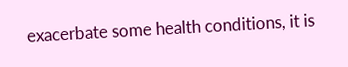exacerbate some health conditions, it is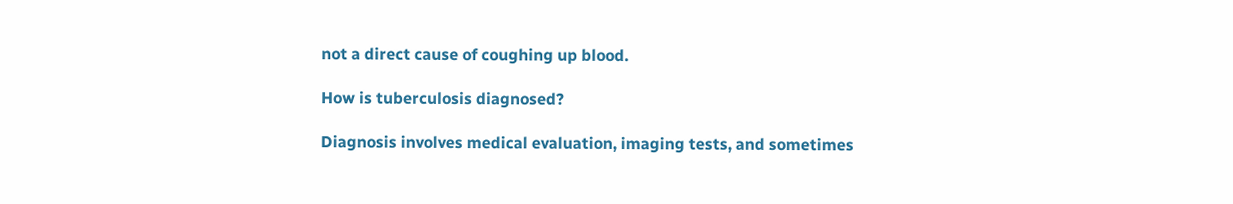not a direct cause of coughing up blood.

How is tuberculosis diagnosed?

Diagnosis involves medical evaluation, imaging tests, and sometimes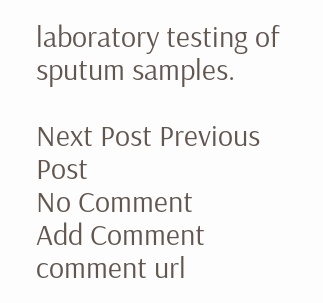laboratory testing of sputum samples.

Next Post Previous Post
No Comment
Add Comment
comment url